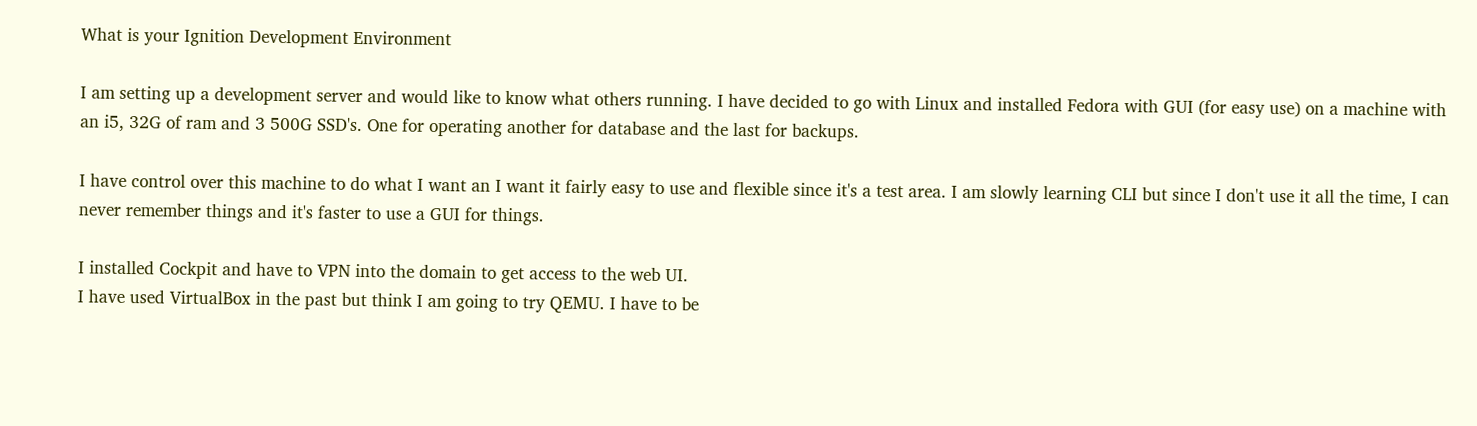What is your Ignition Development Environment

I am setting up a development server and would like to know what others running. I have decided to go with Linux and installed Fedora with GUI (for easy use) on a machine with an i5, 32G of ram and 3 500G SSD's. One for operating another for database and the last for backups.

I have control over this machine to do what I want an I want it fairly easy to use and flexible since it's a test area. I am slowly learning CLI but since I don't use it all the time, I can never remember things and it's faster to use a GUI for things.

I installed Cockpit and have to VPN into the domain to get access to the web UI.
I have used VirtualBox in the past but think I am going to try QEMU. I have to be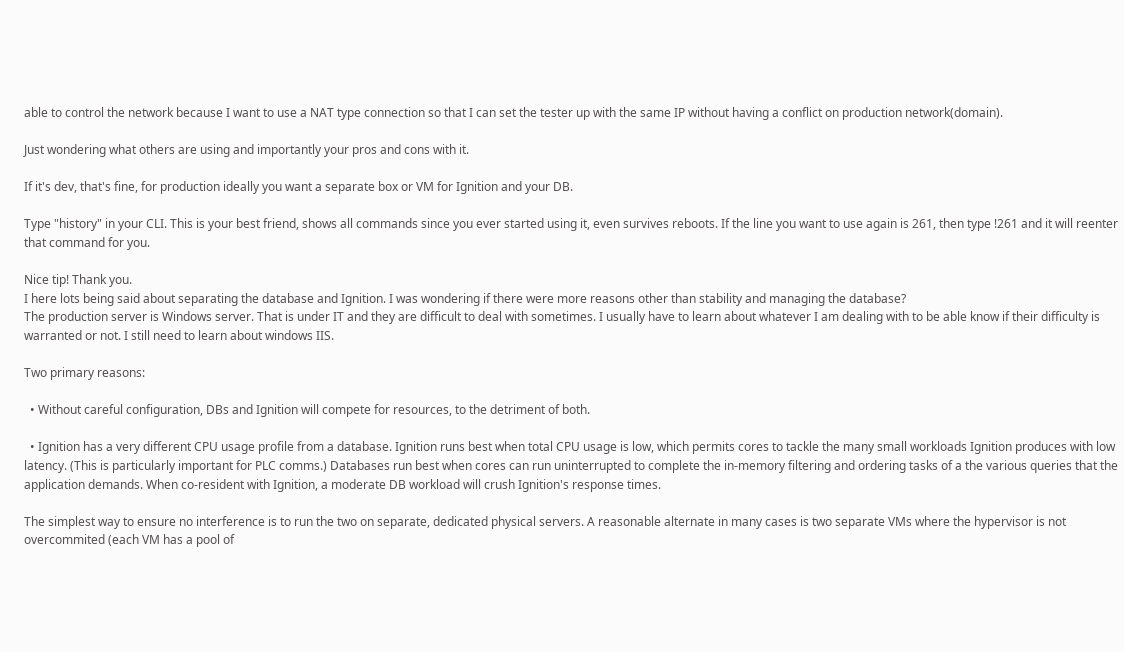able to control the network because I want to use a NAT type connection so that I can set the tester up with the same IP without having a conflict on production network(domain).

Just wondering what others are using and importantly your pros and cons with it.

If it's dev, that's fine, for production ideally you want a separate box or VM for Ignition and your DB.

Type "history" in your CLI. This is your best friend, shows all commands since you ever started using it, even survives reboots. If the line you want to use again is 261, then type !261 and it will reenter that command for you.

Nice tip! Thank you.
I here lots being said about separating the database and Ignition. I was wondering if there were more reasons other than stability and managing the database?
The production server is Windows server. That is under IT and they are difficult to deal with sometimes. I usually have to learn about whatever I am dealing with to be able know if their difficulty is warranted or not. I still need to learn about windows IIS.

Two primary reasons:

  • Without careful configuration, DBs and Ignition will compete for resources, to the detriment of both.

  • Ignition has a very different CPU usage profile from a database. Ignition runs best when total CPU usage is low, which permits cores to tackle the many small workloads Ignition produces with low latency. (This is particularly important for PLC comms.) Databases run best when cores can run uninterrupted to complete the in-memory filtering and ordering tasks of a the various queries that the application demands. When co-resident with Ignition, a moderate DB workload will crush Ignition's response times.

The simplest way to ensure no interference is to run the two on separate, dedicated physical servers. A reasonable alternate in many cases is two separate VMs where the hypervisor is not overcommited (each VM has a pool of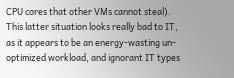CPU cores that other VMs cannot steal). This latter situation looks really bad to IT, as it appears to be an energy-wasting un-optimized workload, and ignorant IT types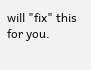will "fix" this for you.